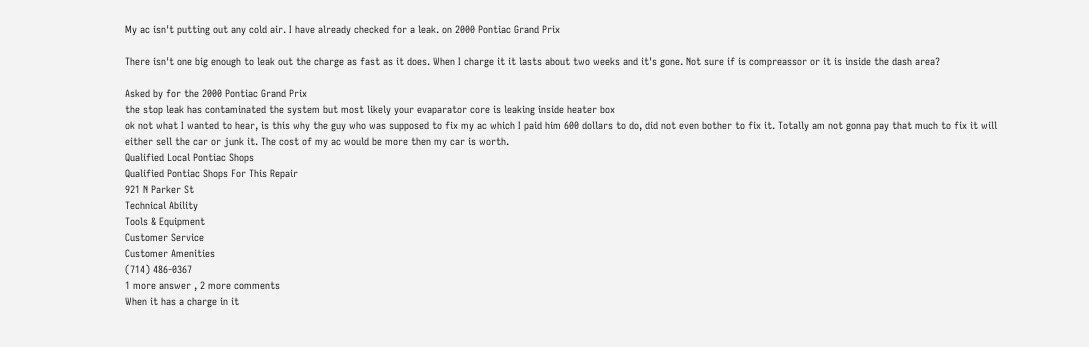My ac isn't putting out any cold air. I have already checked for a leak. on 2000 Pontiac Grand Prix

There isn't one big enough to leak out the charge as fast as it does. When I charge it it lasts about two weeks and it's gone. Not sure if is compreassor or it is inside the dash area?

Asked by for the 2000 Pontiac Grand Prix
the stop leak has contaminated the system but most likely your evaparator core is leaking inside heater box
ok not what I wanted to hear, is this why the guy who was supposed to fix my ac which I paid him 600 dollars to do, did not even bother to fix it. Totally am not gonna pay that much to fix it will either sell the car or junk it. The cost of my ac would be more then my car is worth.
Qualified Local Pontiac Shops
Qualified Pontiac Shops For This Repair
921 N Parker St
Technical Ability
Tools & Equipment
Customer Service
Customer Amenities
(714) 486-0367
1 more answer , 2 more comments
When it has a charge in it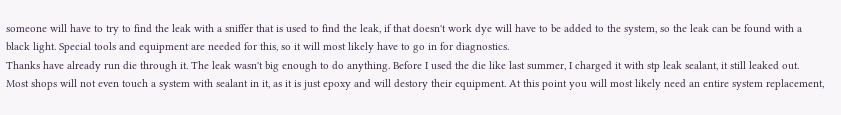someone will have to try to find the leak with a sniffer that is used to find the leak, if that doesn't work dye will have to be added to the system, so the leak can be found with a black light. Special tools and equipment are needed for this, so it will most likely have to go in for diagnostics.
Thanks have already run die through it. The leak wasn't big enough to do anything. Before I used the die like last summer, I charged it with stp leak sealant, it still leaked out.
Most shops will not even touch a system with sealant in it, as it is just epoxy and will destory their equipment. At this point you will most likely need an entire system replacement,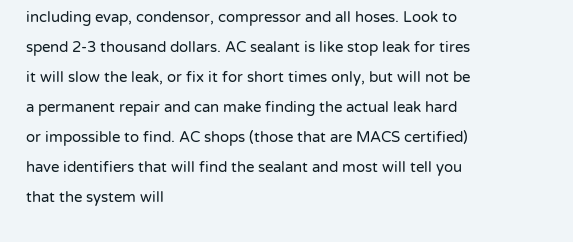including evap, condensor, compressor and all hoses. Look to spend 2-3 thousand dollars. AC sealant is like stop leak for tires it will slow the leak, or fix it for short times only, but will not be a permanent repair and can make finding the actual leak hard or impossible to find. AC shops (those that are MACS certified) have identifiers that will find the sealant and most will tell you that the system will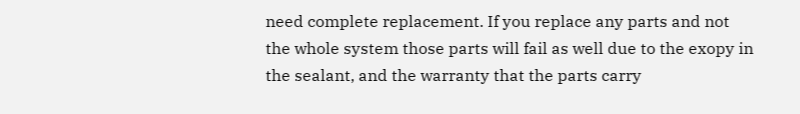need complete replacement. If you replace any parts and not the whole system those parts will fail as well due to the exopy in the sealant, and the warranty that the parts carry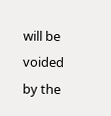will be voided by the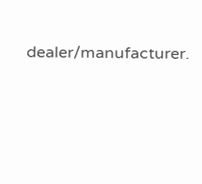dealer/manufacturer.